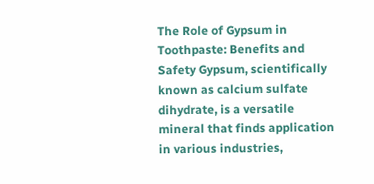The Role of Gypsum in Toothpaste: Benefits and Safety Gypsum, scientifically known as calcium sulfate dihydrate, is a versatile mineral that finds application in various industries,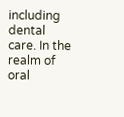including dental care. In the realm of oral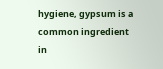hygiene, gypsum is a common ingredient in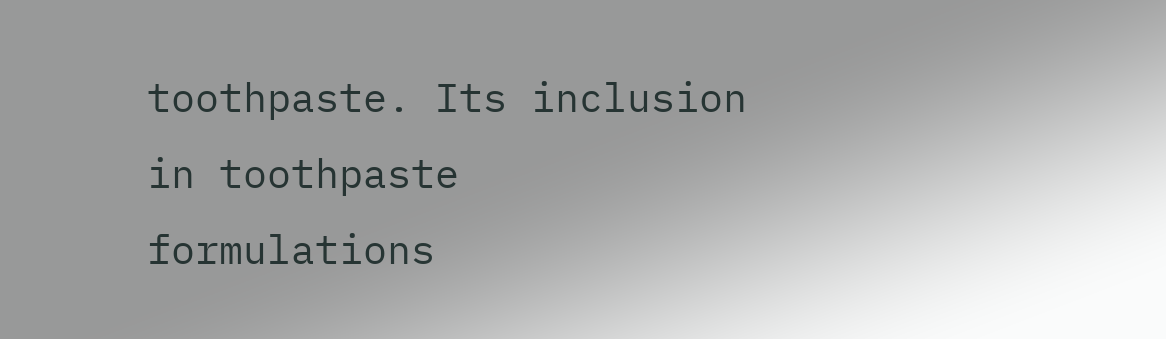toothpaste. Its inclusion in toothpaste formulations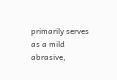primarily serves as a mild abrasive,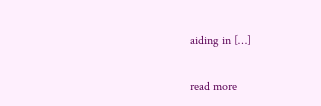aiding in […]

read more